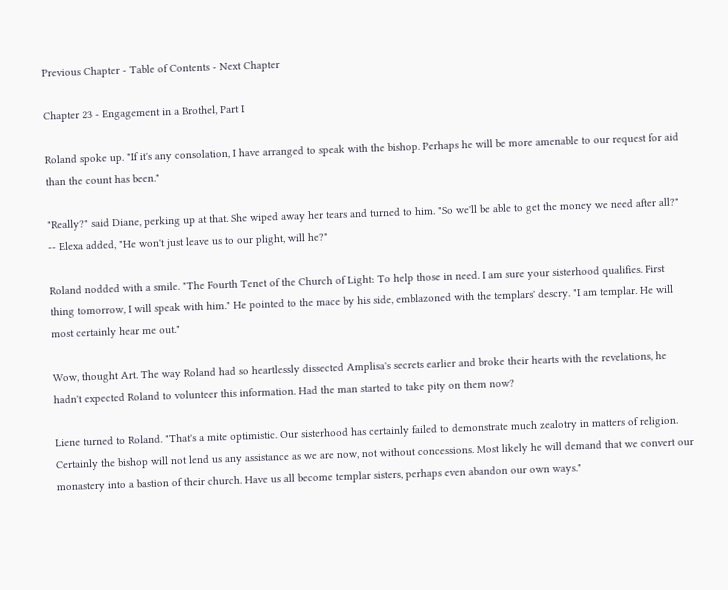Previous Chapter - Table of Contents - Next Chapter

Chapter 23 - Engagement in a Brothel, Part I

Roland spoke up. "If it's any consolation, I have arranged to speak with the bishop. Perhaps he will be more amenable to our request for aid than the count has been."

"Really?" said Diane, perking up at that. She wiped away her tears and turned to him. "So we'll be able to get the money we need after all?" -- Elexa added, "He won't just leave us to our plight, will he?"

Roland nodded with a smile. "The Fourth Tenet of the Church of Light: To help those in need. I am sure your sisterhood qualifies. First thing tomorrow, I will speak with him." He pointed to the mace by his side, emblazoned with the templars' descry. "I am templar. He will most certainly hear me out."

Wow, thought Art. The way Roland had so heartlessly dissected Amplisa's secrets earlier and broke their hearts with the revelations, he hadn't expected Roland to volunteer this information. Had the man started to take pity on them now?

Liene turned to Roland. "That's a mite optimistic. Our sisterhood has certainly failed to demonstrate much zealotry in matters of religion. Certainly the bishop will not lend us any assistance as we are now, not without concessions. Most likely he will demand that we convert our monastery into a bastion of their church. Have us all become templar sisters, perhaps even abandon our own ways."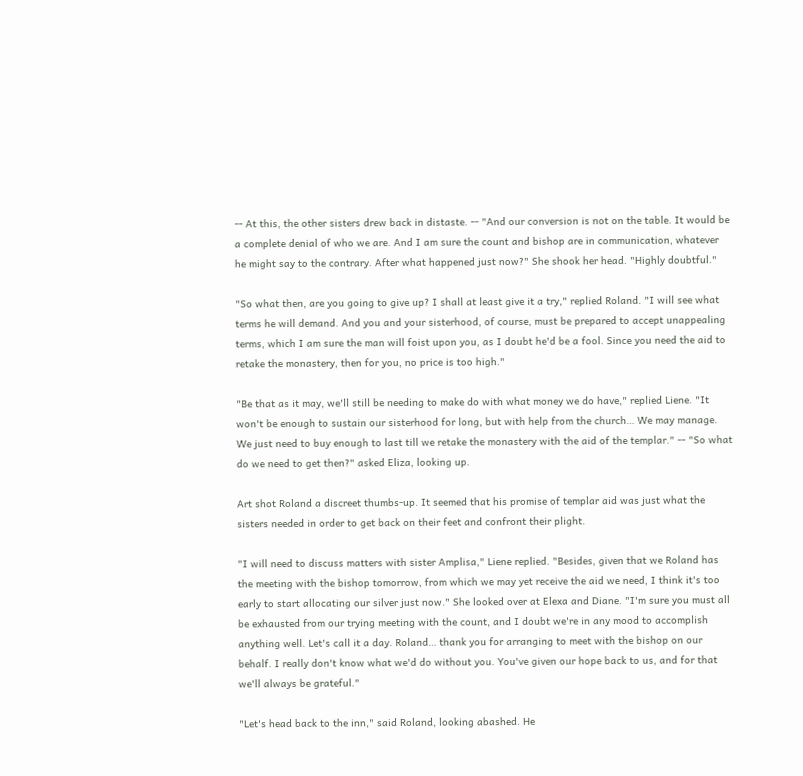-- At this, the other sisters drew back in distaste. -- "And our conversion is not on the table. It would be a complete denial of who we are. And I am sure the count and bishop are in communication, whatever he might say to the contrary. After what happened just now?" She shook her head. "Highly doubtful."

"So what then, are you going to give up? I shall at least give it a try," replied Roland. "I will see what terms he will demand. And you and your sisterhood, of course, must be prepared to accept unappealing terms, which I am sure the man will foist upon you, as I doubt he'd be a fool. Since you need the aid to retake the monastery, then for you, no price is too high."

"Be that as it may, we'll still be needing to make do with what money we do have," replied Liene. "It won't be enough to sustain our sisterhood for long, but with help from the church… We may manage. We just need to buy enough to last till we retake the monastery with the aid of the templar." -- "So what do we need to get then?" asked Eliza, looking up.

Art shot Roland a discreet thumbs-up. It seemed that his promise of templar aid was just what the sisters needed in order to get back on their feet and confront their plight.

"I will need to discuss matters with sister Amplisa," Liene replied. "Besides, given that we Roland has the meeting with the bishop tomorrow, from which we may yet receive the aid we need, I think it's too early to start allocating our silver just now." She looked over at Elexa and Diane. "I'm sure you must all be exhausted from our trying meeting with the count, and I doubt we're in any mood to accomplish anything well. Let's call it a day. Roland… thank you for arranging to meet with the bishop on our behalf. I really don't know what we'd do without you. You've given our hope back to us, and for that we'll always be grateful."

"Let's head back to the inn," said Roland, looking abashed. He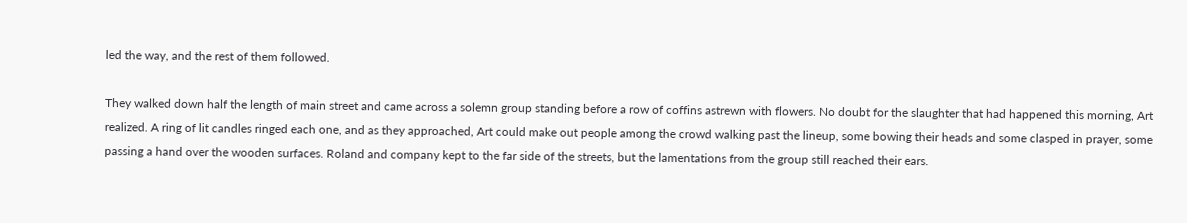led the way, and the rest of them followed.

They walked down half the length of main street and came across a solemn group standing before a row of coffins astrewn with flowers. No doubt for the slaughter that had happened this morning, Art realized. A ring of lit candles ringed each one, and as they approached, Art could make out people among the crowd walking past the lineup, some bowing their heads and some clasped in prayer, some passing a hand over the wooden surfaces. Roland and company kept to the far side of the streets, but the lamentations from the group still reached their ears.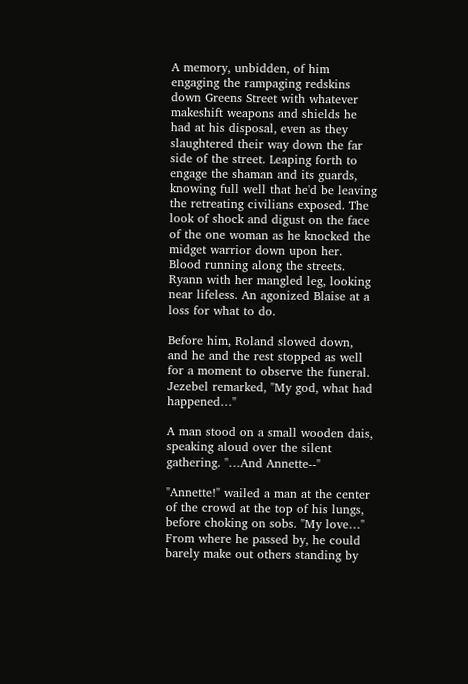A memory, unbidden, of him engaging the rampaging redskins down Greens Street with whatever makeshift weapons and shields he had at his disposal, even as they slaughtered their way down the far side of the street. Leaping forth to engage the shaman and its guards, knowing full well that he'd be leaving the retreating civilians exposed. The look of shock and digust on the face of the one woman as he knocked the midget warrior down upon her. Blood running along the streets. Ryann with her mangled leg, looking near lifeless. An agonized Blaise at a loss for what to do.

Before him, Roland slowed down, and he and the rest stopped as well for a moment to observe the funeral. Jezebel remarked, "My god, what had happened…"

A man stood on a small wooden dais, speaking aloud over the silent gathering. "…And Annette--"

"Annette!" wailed a man at the center of the crowd at the top of his lungs, before choking on sobs. "My love…" From where he passed by, he could barely make out others standing by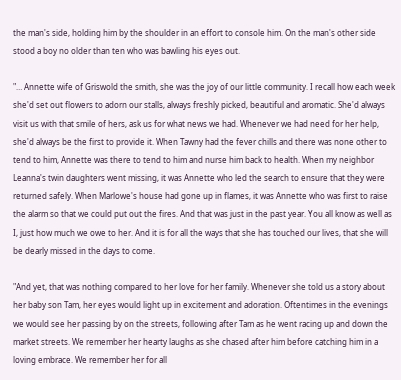the man's side, holding him by the shoulder in an effort to console him. On the man's other side stood a boy no older than ten who was bawling his eyes out.

"… Annette wife of Griswold the smith, she was the joy of our little community. I recall how each week she'd set out flowers to adorn our stalls, always freshly picked, beautiful and aromatic. She'd always visit us with that smile of hers, ask us for what news we had. Whenever we had need for her help, she'd always be the first to provide it. When Tawny had the fever chills and there was none other to tend to him, Annette was there to tend to him and nurse him back to health. When my neighbor Leanna's twin daughters went missing, it was Annette who led the search to ensure that they were returned safely. When Marlowe's house had gone up in flames, it was Annette who was first to raise the alarm so that we could put out the fires. And that was just in the past year. You all know as well as I, just how much we owe to her. And it is for all the ways that she has touched our lives, that she will be dearly missed in the days to come.

"And yet, that was nothing compared to her love for her family. Whenever she told us a story about her baby son Tam, her eyes would light up in excitement and adoration. Oftentimes in the evenings we would see her passing by on the streets, following after Tam as he went racing up and down the market streets. We remember her hearty laughs as she chased after him before catching him in a loving embrace. We remember her for all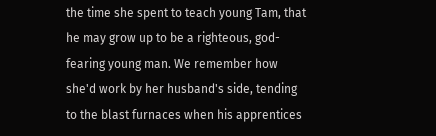the time she spent to teach young Tam, that he may grow up to be a righteous, god-fearing young man. We remember how she'd work by her husband's side, tending to the blast furnaces when his apprentices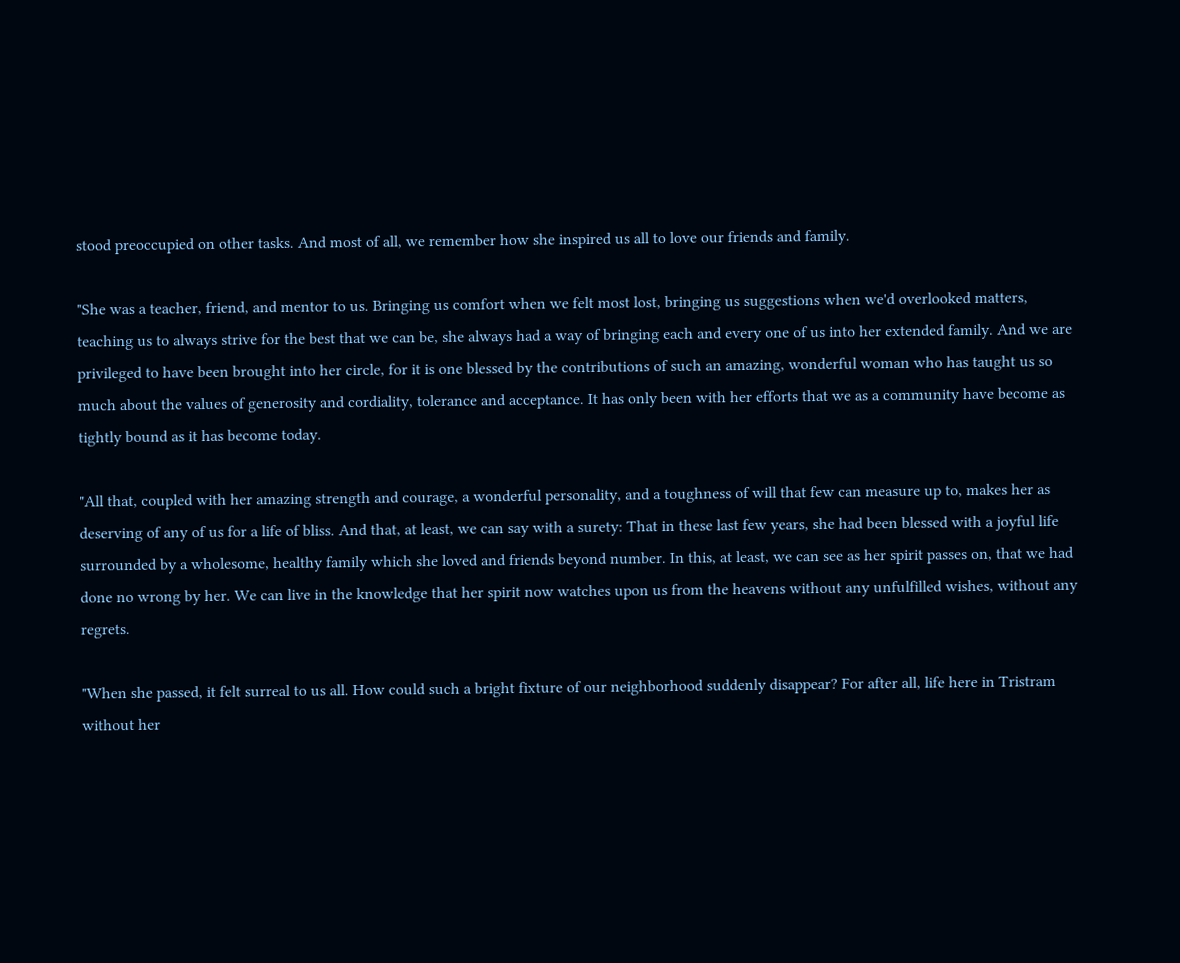stood preoccupied on other tasks. And most of all, we remember how she inspired us all to love our friends and family.

"She was a teacher, friend, and mentor to us. Bringing us comfort when we felt most lost, bringing us suggestions when we'd overlooked matters, teaching us to always strive for the best that we can be, she always had a way of bringing each and every one of us into her extended family. And we are privileged to have been brought into her circle, for it is one blessed by the contributions of such an amazing, wonderful woman who has taught us so much about the values of generosity and cordiality, tolerance and acceptance. It has only been with her efforts that we as a community have become as tightly bound as it has become today.

"All that, coupled with her amazing strength and courage, a wonderful personality, and a toughness of will that few can measure up to, makes her as deserving of any of us for a life of bliss. And that, at least, we can say with a surety: That in these last few years, she had been blessed with a joyful life surrounded by a wholesome, healthy family which she loved and friends beyond number. In this, at least, we can see as her spirit passes on, that we had done no wrong by her. We can live in the knowledge that her spirit now watches upon us from the heavens without any unfulfilled wishes, without any regrets.

"When she passed, it felt surreal to us all. How could such a bright fixture of our neighborhood suddenly disappear? For after all, life here in Tristram without her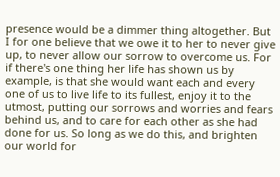presence would be a dimmer thing altogether. But I for one believe that we owe it to her to never give up, to never allow our sorrow to overcome us. For if there's one thing her life has shown us by example, is that she would want each and every one of us to live life to its fullest, enjoy it to the utmost, putting our sorrows and worries and fears behind us, and to care for each other as she had done for us. So long as we do this, and brighten our world for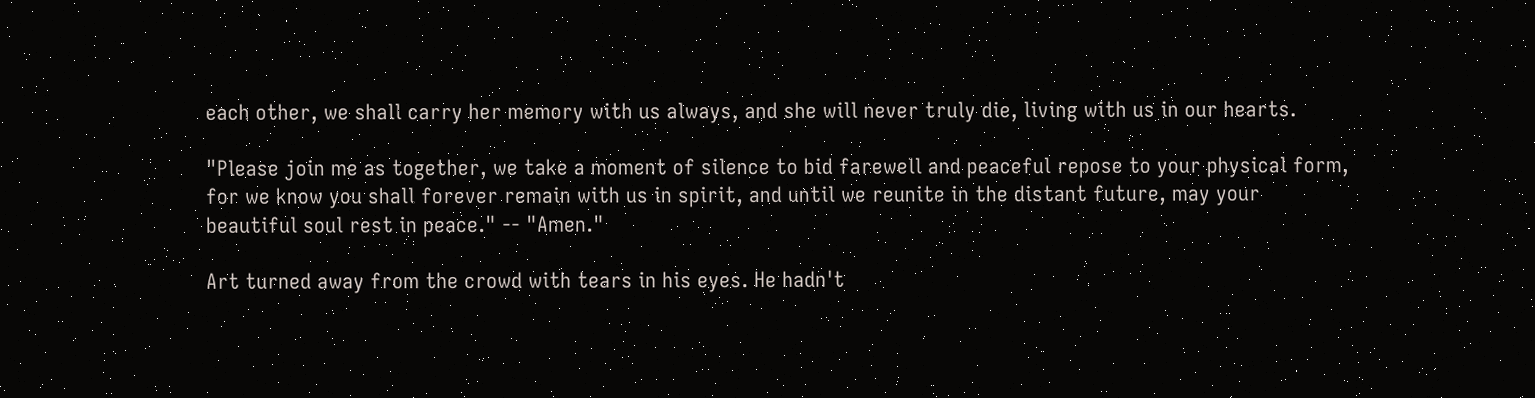each other, we shall carry her memory with us always, and she will never truly die, living with us in our hearts.

"Please join me as together, we take a moment of silence to bid farewell and peaceful repose to your physical form, for we know you shall forever remain with us in spirit, and until we reunite in the distant future, may your beautiful soul rest in peace." -- "Amen."

Art turned away from the crowd with tears in his eyes. He hadn't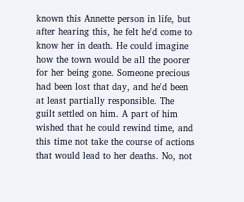known this Annette person in life, but after hearing this, he felt he'd come to know her in death. He could imagine how the town would be all the poorer for her being gone. Someone precious had been lost that day, and he'd been at least partially responsible. The guilt settled on him. A part of him wished that he could rewind time, and this time not take the course of actions that would lead to her deaths. No, not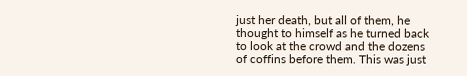just her death, but all of them, he thought to himself as he turned back to look at the crowd and the dozens of coffins before them. This was just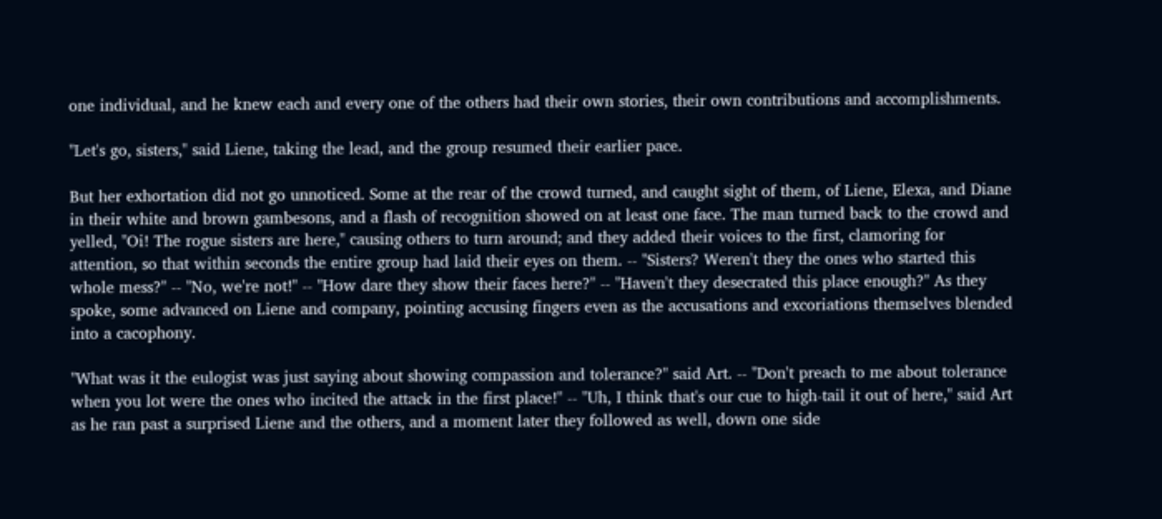one individual, and he knew each and every one of the others had their own stories, their own contributions and accomplishments.

"Let's go, sisters," said Liene, taking the lead, and the group resumed their earlier pace.

But her exhortation did not go unnoticed. Some at the rear of the crowd turned, and caught sight of them, of Liene, Elexa, and Diane in their white and brown gambesons, and a flash of recognition showed on at least one face. The man turned back to the crowd and yelled, "Oi! The rogue sisters are here," causing others to turn around; and they added their voices to the first, clamoring for attention, so that within seconds the entire group had laid their eyes on them. -- "Sisters? Weren't they the ones who started this whole mess?" -- "No, we're not!" -- "How dare they show their faces here?" -- "Haven't they desecrated this place enough?" As they spoke, some advanced on Liene and company, pointing accusing fingers even as the accusations and excoriations themselves blended into a cacophony.

"What was it the eulogist was just saying about showing compassion and tolerance?" said Art. -- "Don't preach to me about tolerance when you lot were the ones who incited the attack in the first place!" -- "Uh, I think that's our cue to high-tail it out of here," said Art as he ran past a surprised Liene and the others, and a moment later they followed as well, down one side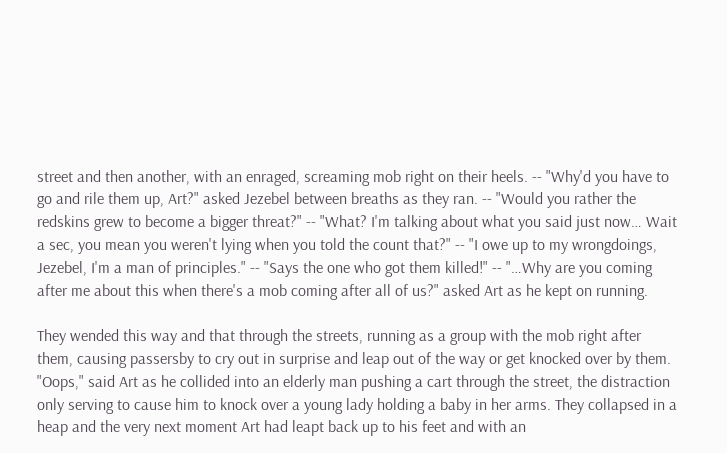street and then another, with an enraged, screaming mob right on their heels. -- "Why'd you have to go and rile them up, Art?" asked Jezebel between breaths as they ran. -- "Would you rather the redskins grew to become a bigger threat?" -- "What? I'm talking about what you said just now… Wait a sec, you mean you weren't lying when you told the count that?" -- "I owe up to my wrongdoings, Jezebel, I'm a man of principles." -- "Says the one who got them killed!" -- "…Why are you coming after me about this when there's a mob coming after all of us?" asked Art as he kept on running.

They wended this way and that through the streets, running as a group with the mob right after them, causing passersby to cry out in surprise and leap out of the way or get knocked over by them. "Oops," said Art as he collided into an elderly man pushing a cart through the street, the distraction only serving to cause him to knock over a young lady holding a baby in her arms. They collapsed in a heap and the very next moment Art had leapt back up to his feet and with an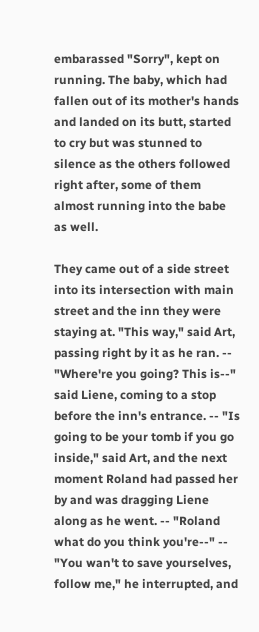embarassed "Sorry", kept on running. The baby, which had fallen out of its mother's hands and landed on its butt, started to cry but was stunned to silence as the others followed right after, some of them almost running into the babe as well.

They came out of a side street into its intersection with main street and the inn they were staying at. "This way," said Art, passing right by it as he ran. -- "Where're you going? This is--" said Liene, coming to a stop before the inn's entrance. -- "Is going to be your tomb if you go inside," said Art, and the next moment Roland had passed her by and was dragging Liene along as he went. -- "Roland what do you think you're--" -- "You wan't to save yourselves, follow me," he interrupted, and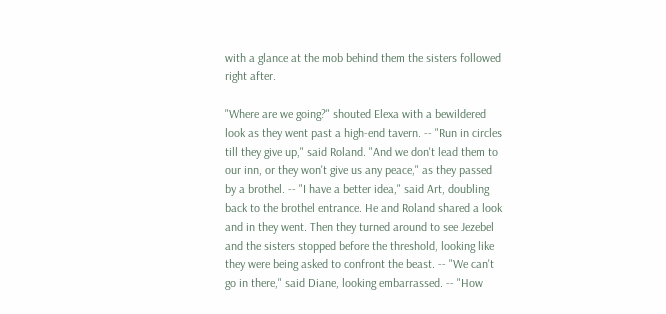with a glance at the mob behind them the sisters followed right after.

"Where are we going?" shouted Elexa with a bewildered look as they went past a high-end tavern. -- "Run in circles till they give up," said Roland. "And we don't lead them to our inn, or they won't give us any peace," as they passed by a brothel. -- "I have a better idea," said Art, doubling back to the brothel entrance. He and Roland shared a look and in they went. Then they turned around to see Jezebel and the sisters stopped before the threshold, looking like they were being asked to confront the beast. -- "We can't go in there," said Diane, looking embarrassed. -- "How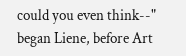could you even think--" began Liene, before Art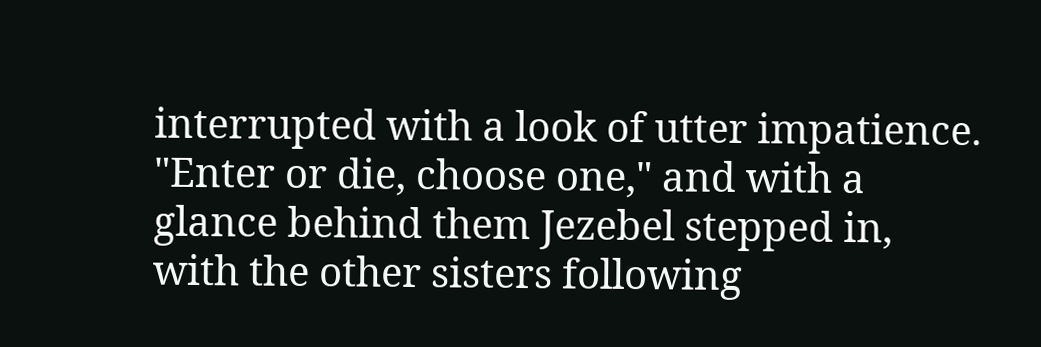interrupted with a look of utter impatience. "Enter or die, choose one," and with a glance behind them Jezebel stepped in, with the other sisters following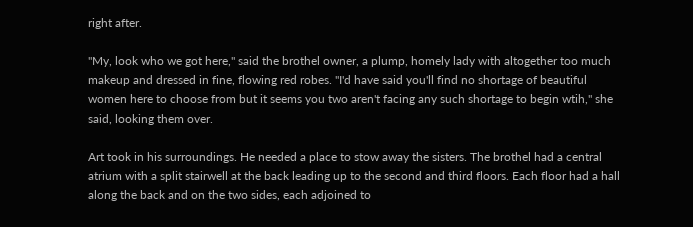right after.

"My, look who we got here," said the brothel owner, a plump, homely lady with altogether too much makeup and dressed in fine, flowing red robes. "I'd have said you'll find no shortage of beautiful women here to choose from but it seems you two aren't facing any such shortage to begin wtih," she said, looking them over.

Art took in his surroundings. He needed a place to stow away the sisters. The brothel had a central atrium with a split stairwell at the back leading up to the second and third floors. Each floor had a hall along the back and on the two sides, each adjoined to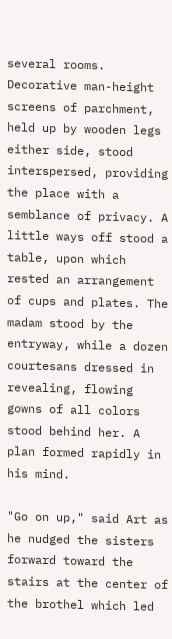several rooms. Decorative man-height screens of parchment, held up by wooden legs either side, stood interspersed, providing the place with a semblance of privacy. A little ways off stood a table, upon which rested an arrangement of cups and plates. The madam stood by the entryway, while a dozen courtesans dressed in revealing, flowing gowns of all colors stood behind her. A plan formed rapidly in his mind.

"Go on up," said Art as he nudged the sisters forward toward the stairs at the center of the brothel which led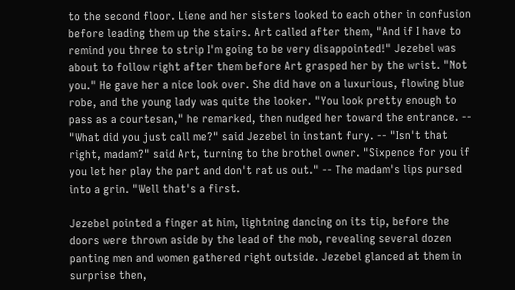to the second floor. Liene and her sisters looked to each other in confusion before leading them up the stairs. Art called after them, "And if I have to remind you three to strip I'm going to be very disappointed!" Jezebel was about to follow right after them before Art grasped her by the wrist. "Not you." He gave her a nice look over. She did have on a luxurious, flowing blue robe, and the young lady was quite the looker. "You look pretty enough to pass as a courtesan," he remarked, then nudged her toward the entrance. -- "What did you just call me?" said Jezebel in instant fury. -- "Isn't that right, madam?" said Art, turning to the brothel owner. "Sixpence for you if you let her play the part and don't rat us out." -- The madam's lips pursed into a grin. "Well that's a first.

Jezebel pointed a finger at him, lightning dancing on its tip, before the doors were thrown aside by the lead of the mob, revealing several dozen panting men and women gathered right outside. Jezebel glanced at them in surprise then,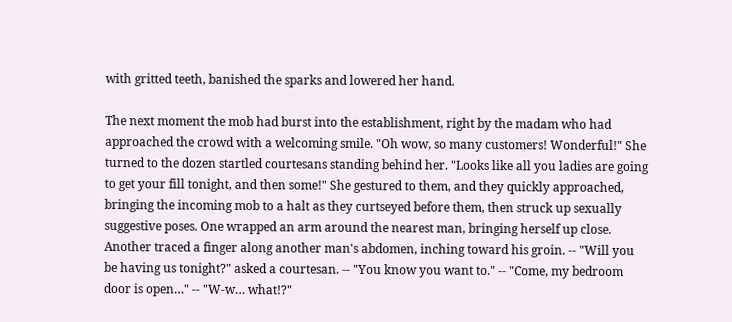with gritted teeth, banished the sparks and lowered her hand.

The next moment the mob had burst into the establishment, right by the madam who had approached the crowd with a welcoming smile. "Oh wow, so many customers! Wonderful!" She turned to the dozen startled courtesans standing behind her. "Looks like all you ladies are going to get your fill tonight, and then some!" She gestured to them, and they quickly approached, bringing the incoming mob to a halt as they curtseyed before them, then struck up sexually suggestive poses. One wrapped an arm around the nearest man, bringing herself up close. Another traced a finger along another man's abdomen, inching toward his groin. -- "Will you be having us tonight?" asked a courtesan. -- "You know you want to." -- "Come, my bedroom door is open…" -- "W-w… what!?"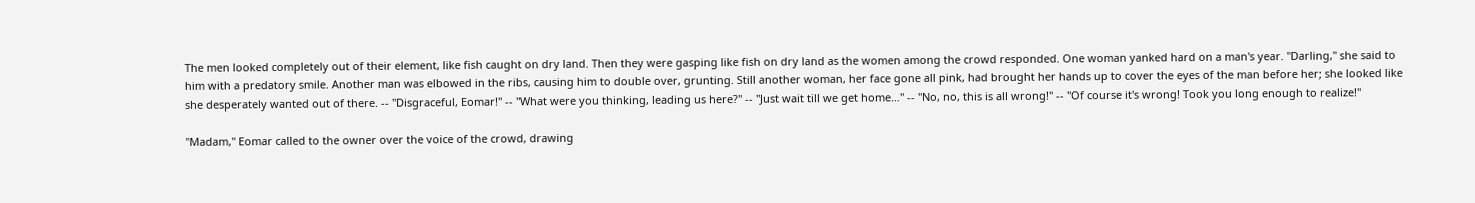The men looked completely out of their element, like fish caught on dry land. Then they were gasping like fish on dry land as the women among the crowd responded. One woman yanked hard on a man's year. "Darling," she said to him with a predatory smile. Another man was elbowed in the ribs, causing him to double over, grunting. Still another woman, her face gone all pink, had brought her hands up to cover the eyes of the man before her; she looked like she desperately wanted out of there. -- "Disgraceful, Eomar!" -- "What were you thinking, leading us here?" -- "Just wait till we get home…" -- "No, no, this is all wrong!" -- "Of course it's wrong! Took you long enough to realize!"

"Madam," Eomar called to the owner over the voice of the crowd, drawing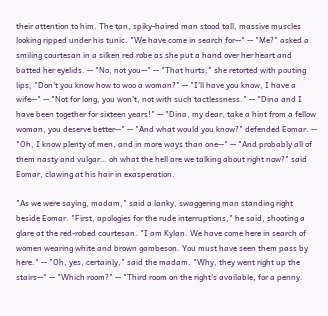their attention to him. The tan, spiky-haired man stood tall, massive muscles looking ripped under his tunic. "We have come in search for--" -- "Me?" asked a smiling courtesan in a silken red robe as she put a hand over her heart and batted her eyelids. -- "No, not you--" -- "That hurts," she retorted with pouting lips, "Don't you know how to woo a woman?" -- "I'll have you know, I have a wife--" -- "Not for long, you won't, not with such tactlessness." -- "Dina and I have been together for sixteen years!" -- "Dina, my dear, take a hint from a fellow woman, you deserve better--" -- "And what would you know?" defended Eomar. -- "Oh, I know plenty of men, and in more ways than one--" -- "And probably all of them nasty and vulgar… oh what the hell are we talking about right now?" said Eomar, clawing at his hair in exasperation.

"As we were saying, madam," said a lanky, swaggering man standing right beside Eomar. "First, apologies for the rude interruptions," he said, shooting a glare at the red-robed courtesan. "I am Kylan. We have come here in search of women wearing white and brown gambeson. You must have seen them pass by here." -- "Oh, yes, certainly," said the madam. "Why, they went right up the stairs--" -- "Which room?" -- "Third room on the right's available, for a penny.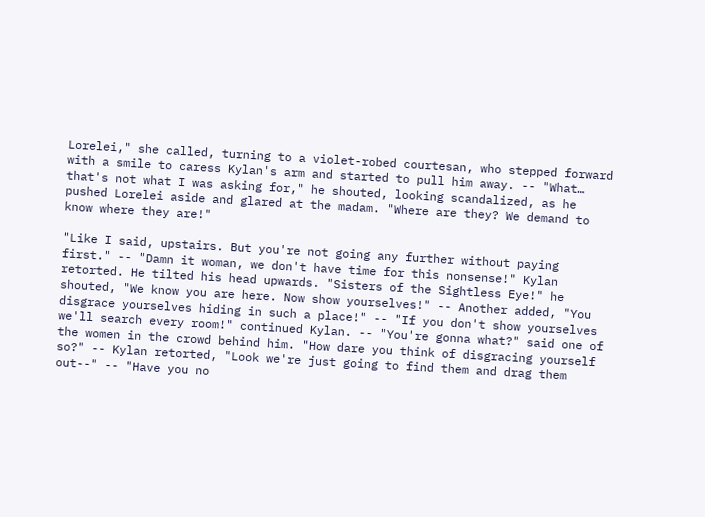Lorelei," she called, turning to a violet-robed courtesan, who stepped forward with a smile to caress Kylan's arm and started to pull him away. -- "What… that's not what I was asking for," he shouted, looking scandalized, as he pushed Lorelei aside and glared at the madam. "Where are they? We demand to know where they are!"

"Like I said, upstairs. But you're not going any further without paying first." -- "Damn it woman, we don't have time for this nonsense!" Kylan retorted. He tilted his head upwards. "Sisters of the Sightless Eye!" he shouted, "We know you are here. Now show yourselves!" -- Another added, "You disgrace yourselves hiding in such a place!" -- "If you don't show yourselves we'll search every room!" continued Kylan. -- "You're gonna what?" said one of the women in the crowd behind him. "How dare you think of disgracing yourself so?" -- Kylan retorted, "Look we're just going to find them and drag them out--" -- "Have you no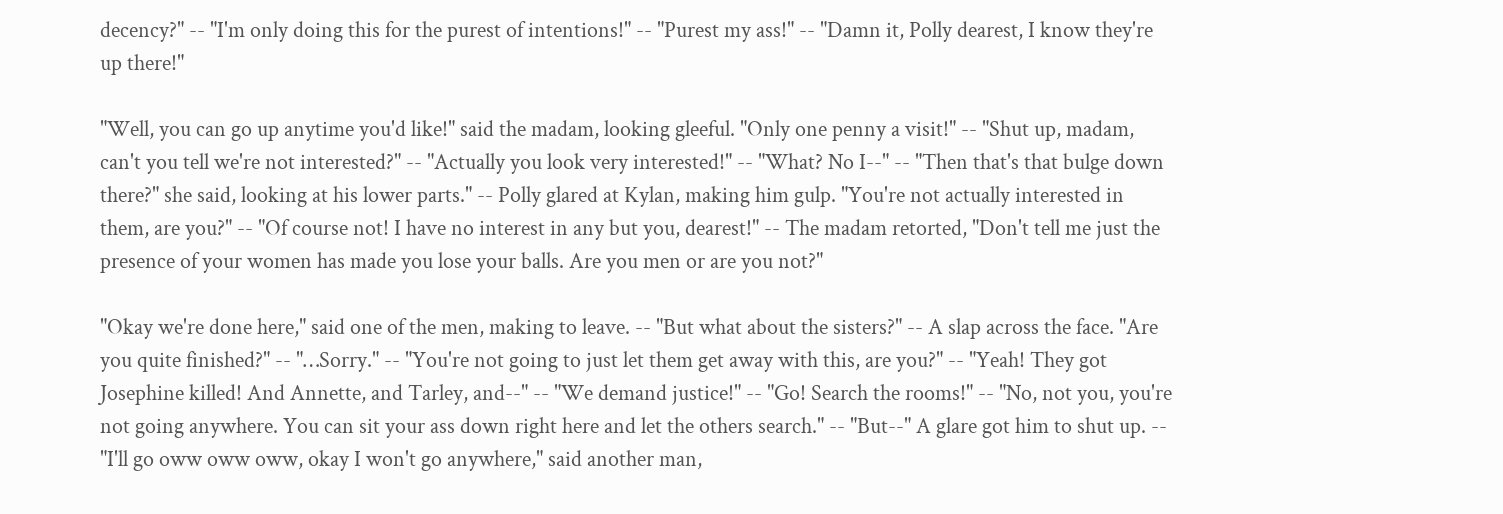decency?" -- "I'm only doing this for the purest of intentions!" -- "Purest my ass!" -- "Damn it, Polly dearest, I know they're up there!"

"Well, you can go up anytime you'd like!" said the madam, looking gleeful. "Only one penny a visit!" -- "Shut up, madam, can't you tell we're not interested?" -- "Actually you look very interested!" -- "What? No I--" -- "Then that's that bulge down there?" she said, looking at his lower parts." -- Polly glared at Kylan, making him gulp. "You're not actually interested in them, are you?" -- "Of course not! I have no interest in any but you, dearest!" -- The madam retorted, "Don't tell me just the presence of your women has made you lose your balls. Are you men or are you not?"

"Okay we're done here," said one of the men, making to leave. -- "But what about the sisters?" -- A slap across the face. "Are you quite finished?" -- "…Sorry." -- "You're not going to just let them get away with this, are you?" -- "Yeah! They got Josephine killed! And Annette, and Tarley, and--" -- "We demand justice!" -- "Go! Search the rooms!" -- "No, not you, you're not going anywhere. You can sit your ass down right here and let the others search." -- "But--" A glare got him to shut up. -- "I'll go oww oww oww, okay I won't go anywhere," said another man,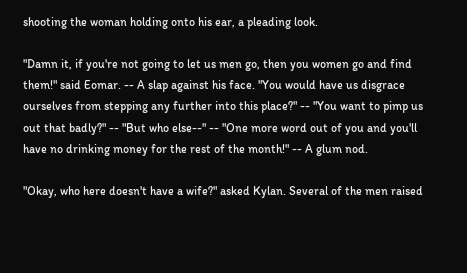shooting the woman holding onto his ear, a pleading look.

"Damn it, if you're not going to let us men go, then you women go and find them!" said Eomar. -- A slap against his face. "You would have us disgrace ourselves from stepping any further into this place?" -- "You want to pimp us out that badly?" -- "But who else--" -- "One more word out of you and you'll have no drinking money for the rest of the month!" -- A glum nod.

"Okay, who here doesn't have a wife?" asked Kylan. Several of the men raised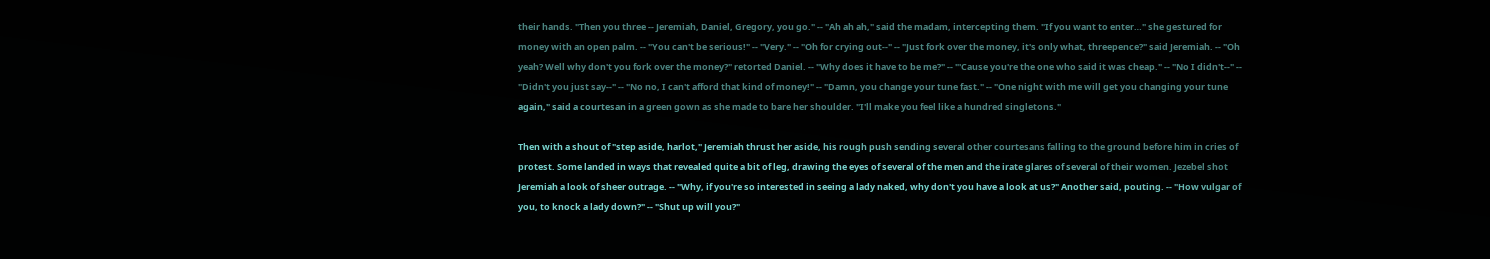their hands. "Then you three -- Jeremiah, Daniel, Gregory, you go." -- "Ah ah ah," said the madam, intercepting them. "If you want to enter…" she gestured for money with an open palm. -- "You can't be serious!" -- "Very." -- "Oh for crying out--" -- "Just fork over the money, it's only what, threepence?" said Jeremiah. -- "Oh yeah? Well why don't you fork over the money?" retorted Daniel. -- "Why does it have to be me?" -- "'Cause you're the one who said it was cheap." -- "No I didn't--" -- "Didn't you just say--" -- "No no, I can't afford that kind of money!" -- "Damn, you change your tune fast." -- "One night with me will get you changing your tune again," said a courtesan in a green gown as she made to bare her shoulder. "I'll make you feel like a hundred singletons."

Then with a shout of "step aside, harlot," Jeremiah thrust her aside, his rough push sending several other courtesans falling to the ground before him in cries of protest. Some landed in ways that revealed quite a bit of leg, drawing the eyes of several of the men and the irate glares of several of their women. Jezebel shot Jeremiah a look of sheer outrage. -- "Why, if you're so interested in seeing a lady naked, why don't you have a look at us?" Another said, pouting. -- "How vulgar of you, to knock a lady down?" -- "Shut up will you?"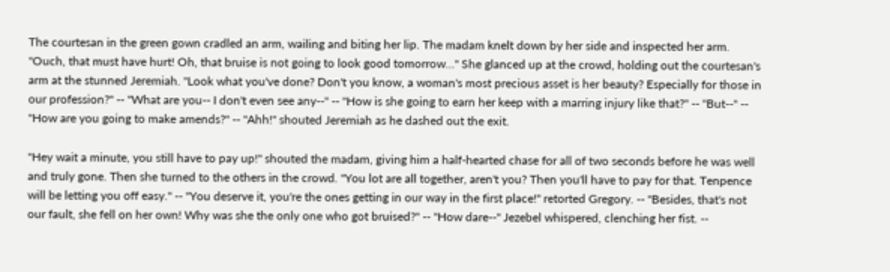The courtesan in the green gown cradled an arm, wailing and biting her lip. The madam knelt down by her side and inspected her arm. "Ouch, that must have hurt! Oh, that bruise is not going to look good tomorrow…" She glanced up at the crowd, holding out the courtesan's arm at the stunned Jeremiah. "Look what you've done? Don't you know, a woman's most precious asset is her beauty? Especially for those in our profession?" -- "What are you-- I don't even see any--" -- "How is she going to earn her keep with a marring injury like that?" -- "But--" -- "How are you going to make amends?" -- "Ahh!" shouted Jeremiah as he dashed out the exit.

"Hey wait a minute, you still have to pay up!" shouted the madam, giving him a half-hearted chase for all of two seconds before he was well and truly gone. Then she turned to the others in the crowd. "You lot are all together, aren't you? Then you'll have to pay for that. Tenpence will be letting you off easy." -- "You deserve it, you're the ones getting in our way in the first place!" retorted Gregory. -- "Besides, that's not our fault, she fell on her own! Why was she the only one who got bruised?" -- "How dare--" Jezebel whispered, clenching her fist. --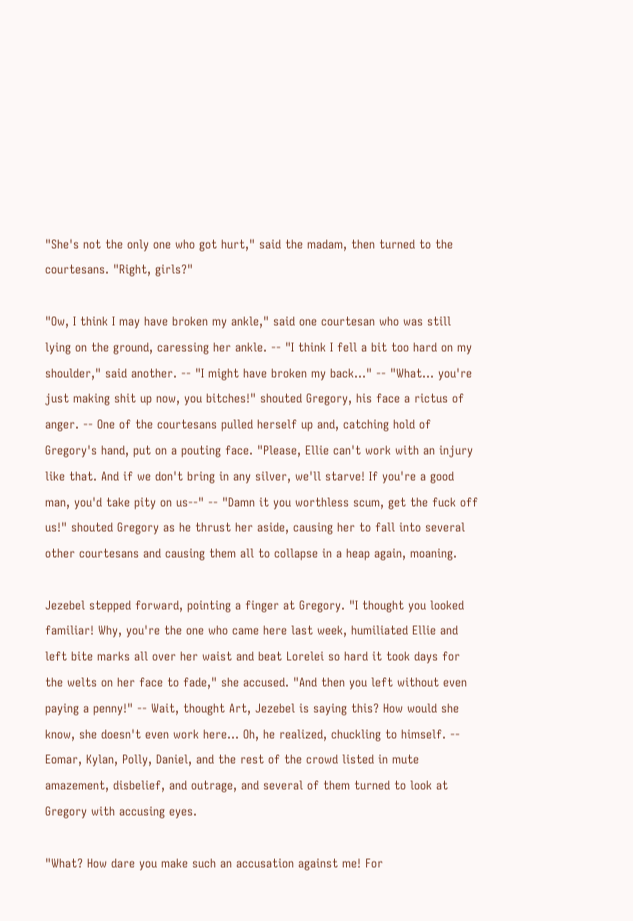"She's not the only one who got hurt," said the madam, then turned to the courtesans. "Right, girls?"

"Ow, I think I may have broken my ankle," said one courtesan who was still lying on the ground, caressing her ankle. -- "I think I fell a bit too hard on my shoulder," said another. -- "I might have broken my back…" -- "What… you're just making shit up now, you bitches!" shouted Gregory, his face a rictus of anger. -- One of the courtesans pulled herself up and, catching hold of Gregory's hand, put on a pouting face. "Please, Ellie can't work with an injury like that. And if we don't bring in any silver, we'll starve! If you're a good man, you'd take pity on us--" -- "Damn it you worthless scum, get the fuck off us!" shouted Gregory as he thrust her aside, causing her to fall into several other courtesans and causing them all to collapse in a heap again, moaning.

Jezebel stepped forward, pointing a finger at Gregory. "I thought you looked familiar! Why, you're the one who came here last week, humiliated Ellie and left bite marks all over her waist and beat Lorelei so hard it took days for the welts on her face to fade," she accused. "And then you left without even paying a penny!" -- Wait, thought Art, Jezebel is saying this? How would she know, she doesn't even work here… Oh, he realized, chuckling to himself. -- Eomar, Kylan, Polly, Daniel, and the rest of the crowd listed in mute amazement, disbelief, and outrage, and several of them turned to look at Gregory with accusing eyes.

"What? How dare you make such an accusation against me! For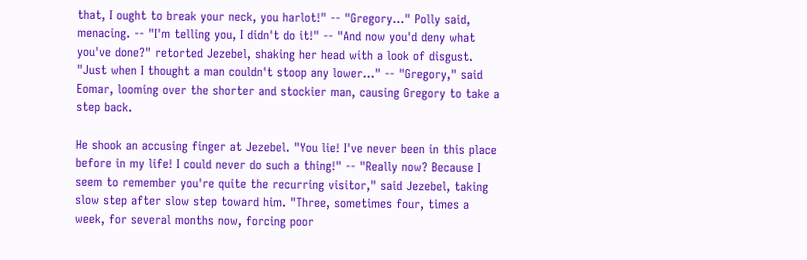that, I ought to break your neck, you harlot!" -- "Gregory…" Polly said, menacing. -- "I'm telling you, I didn't do it!" -- "And now you'd deny what you've done?" retorted Jezebel, shaking her head with a look of disgust. "Just when I thought a man couldn't stoop any lower…" -- "Gregory," said Eomar, looming over the shorter and stockier man, causing Gregory to take a step back.

He shook an accusing finger at Jezebel. "You lie! I've never been in this place before in my life! I could never do such a thing!" -- "Really now? Because I seem to remember you're quite the recurring visitor," said Jezebel, taking slow step after slow step toward him. "Three, sometimes four, times a week, for several months now, forcing poor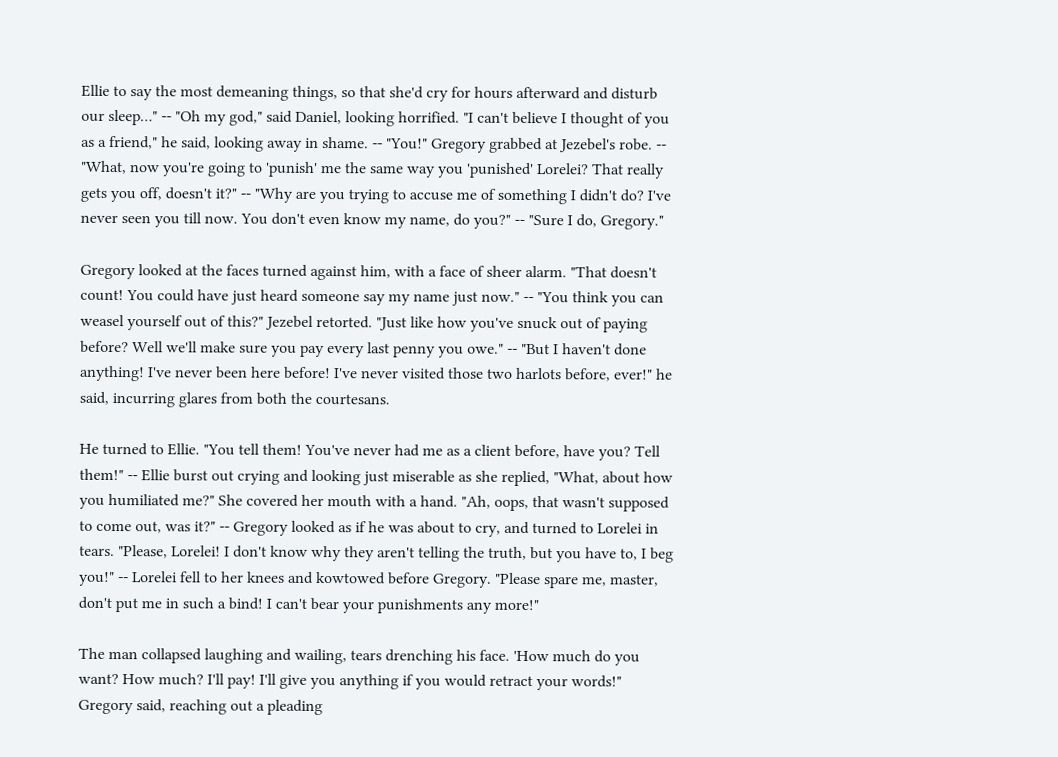Ellie to say the most demeaning things, so that she'd cry for hours afterward and disturb our sleep…" -- "Oh my god," said Daniel, looking horrified. "I can't believe I thought of you as a friend," he said, looking away in shame. -- "You!" Gregory grabbed at Jezebel's robe. -- "What, now you're going to 'punish' me the same way you 'punished' Lorelei? That really gets you off, doesn't it?" -- "Why are you trying to accuse me of something I didn't do? I've never seen you till now. You don't even know my name, do you?" -- "Sure I do, Gregory."

Gregory looked at the faces turned against him, with a face of sheer alarm. "That doesn't count! You could have just heard someone say my name just now." -- "You think you can weasel yourself out of this?" Jezebel retorted. "Just like how you've snuck out of paying before? Well we'll make sure you pay every last penny you owe." -- "But I haven't done anything! I've never been here before! I've never visited those two harlots before, ever!" he said, incurring glares from both the courtesans.

He turned to Ellie. "You tell them! You've never had me as a client before, have you? Tell them!" -- Ellie burst out crying and looking just miserable as she replied, "What, about how you humiliated me?" She covered her mouth with a hand. "Ah, oops, that wasn't supposed to come out, was it?" -- Gregory looked as if he was about to cry, and turned to Lorelei in tears. "Please, Lorelei! I don't know why they aren't telling the truth, but you have to, I beg you!" -- Lorelei fell to her knees and kowtowed before Gregory. "Please spare me, master, don't put me in such a bind! I can't bear your punishments any more!"

The man collapsed laughing and wailing, tears drenching his face. 'How much do you want? How much? I'll pay! I'll give you anything if you would retract your words!" Gregory said, reaching out a pleading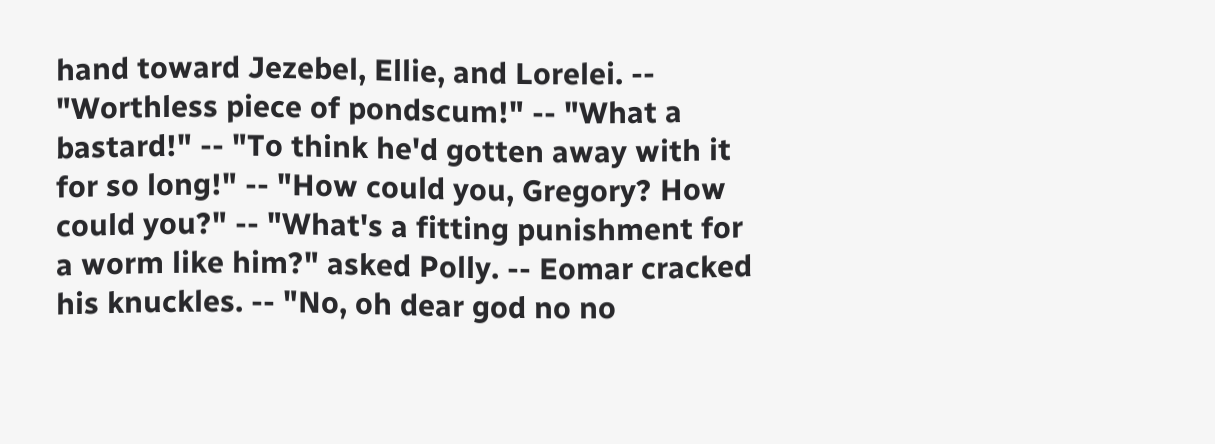hand toward Jezebel, Ellie, and Lorelei. -- "Worthless piece of pondscum!" -- "What a bastard!" -- "To think he'd gotten away with it for so long!" -- "How could you, Gregory? How could you?" -- "What's a fitting punishment for a worm like him?" asked Polly. -- Eomar cracked his knuckles. -- "No, oh dear god no no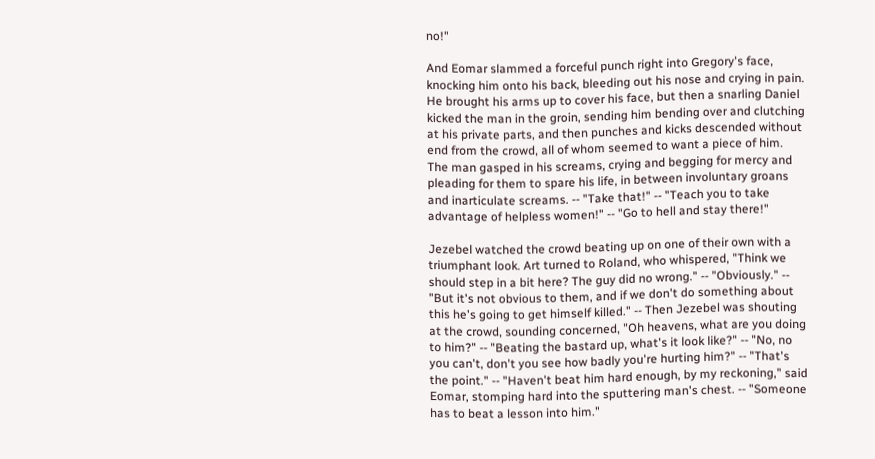no!"

And Eomar slammed a forceful punch right into Gregory's face, knocking him onto his back, bleeding out his nose and crying in pain. He brought his arms up to cover his face, but then a snarling Daniel kicked the man in the groin, sending him bending over and clutching at his private parts, and then punches and kicks descended without end from the crowd, all of whom seemed to want a piece of him. The man gasped in his screams, crying and begging for mercy and pleading for them to spare his life, in between involuntary groans and inarticulate screams. -- "Take that!" -- "Teach you to take advantage of helpless women!" -- "Go to hell and stay there!"

Jezebel watched the crowd beating up on one of their own with a triumphant look. Art turned to Roland, who whispered, "Think we should step in a bit here? The guy did no wrong." -- "Obviously." -- "But it's not obvious to them, and if we don't do something about this he's going to get himself killed." -- Then Jezebel was shouting at the crowd, sounding concerned, "Oh heavens, what are you doing to him?" -- "Beating the bastard up, what's it look like?" -- "No, no you can't, don't you see how badly you're hurting him?" -- "That's the point." -- "Haven't beat him hard enough, by my reckoning," said Eomar, stomping hard into the sputtering man's chest. -- "Someone has to beat a lesson into him."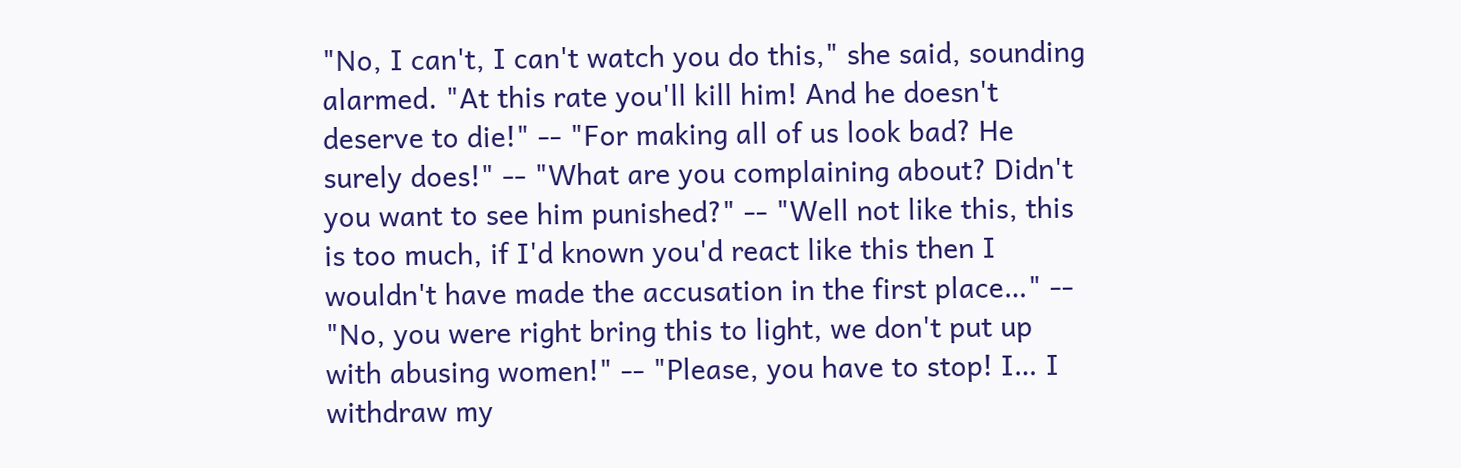"No, I can't, I can't watch you do this," she said, sounding alarmed. "At this rate you'll kill him! And he doesn't deserve to die!" -- "For making all of us look bad? He surely does!" -- "What are you complaining about? Didn't you want to see him punished?" -- "Well not like this, this is too much, if I'd known you'd react like this then I wouldn't have made the accusation in the first place…" -- "No, you were right bring this to light, we don't put up with abusing women!" -- "Please, you have to stop! I… I withdraw my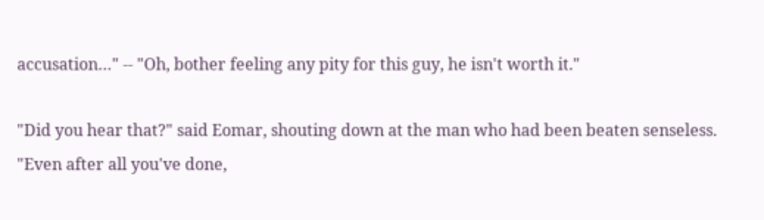accusation…" -- "Oh, bother feeling any pity for this guy, he isn't worth it."

"Did you hear that?" said Eomar, shouting down at the man who had been beaten senseless. "Even after all you've done,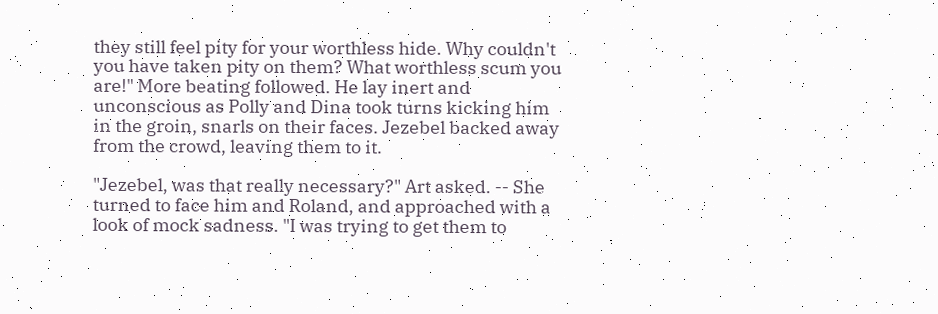they still feel pity for your worthless hide. Why couldn't you have taken pity on them? What worthless scum you are!" More beating followed. He lay inert and unconscious as Polly and Dina took turns kicking him in the groin, snarls on their faces. Jezebel backed away from the crowd, leaving them to it.

"Jezebel, was that really necessary?" Art asked. -- She turned to face him and Roland, and approached with a look of mock sadness. "I was trying to get them to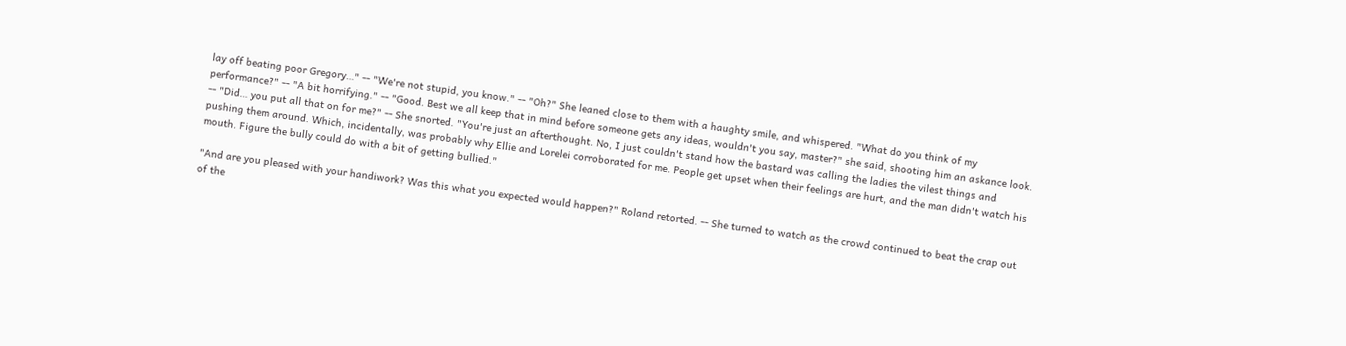lay off beating poor Gregory…" -- "We're not stupid, you know." -- "Oh?" She leaned close to them with a haughty smile, and whispered. "What do you think of my performance?" -- "A bit horrifying." -- "Good. Best we all keep that in mind before someone gets any ideas, wouldn't you say, master?" she said, shooting him an askance look. -- "Did… you put all that on for me?" -- She snorted. "You're just an afterthought. No, I just couldn't stand how the bastard was calling the ladies the vilest things and pushing them around. Which, incidentally, was probably why Ellie and Lorelei corroborated for me. People get upset when their feelings are hurt, and the man didn't watch his mouth. Figure the bully could do with a bit of getting bullied."

"And are you pleased with your handiwork? Was this what you expected would happen?" Roland retorted. -- She turned to watch as the crowd continued to beat the crap out of the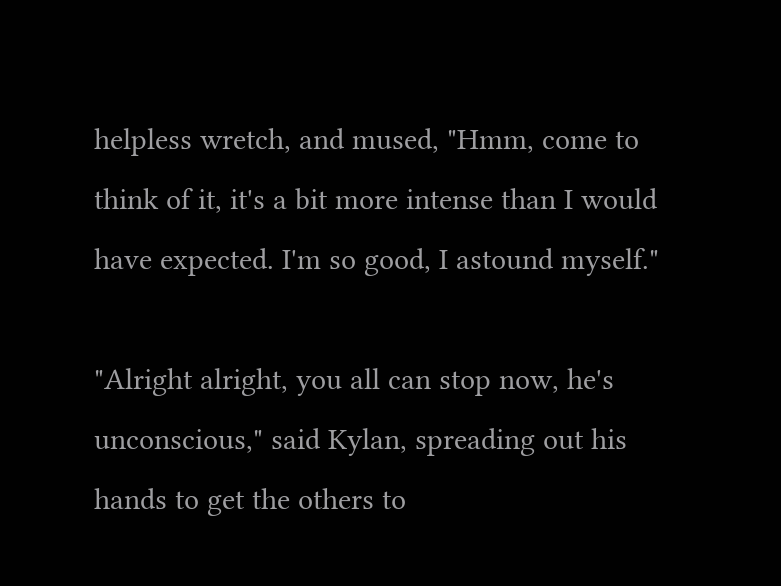helpless wretch, and mused, "Hmm, come to think of it, it's a bit more intense than I would have expected. I'm so good, I astound myself."

"Alright alright, you all can stop now, he's unconscious," said Kylan, spreading out his hands to get the others to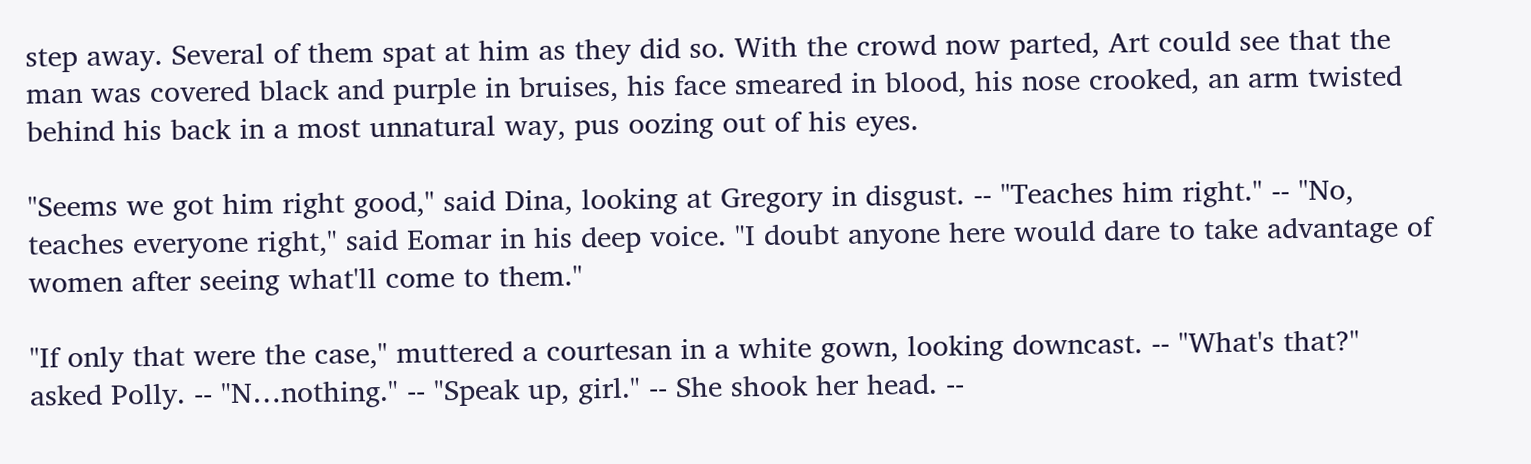step away. Several of them spat at him as they did so. With the crowd now parted, Art could see that the man was covered black and purple in bruises, his face smeared in blood, his nose crooked, an arm twisted behind his back in a most unnatural way, pus oozing out of his eyes.

"Seems we got him right good," said Dina, looking at Gregory in disgust. -- "Teaches him right." -- "No, teaches everyone right," said Eomar in his deep voice. "I doubt anyone here would dare to take advantage of women after seeing what'll come to them."

"If only that were the case," muttered a courtesan in a white gown, looking downcast. -- "What's that?" asked Polly. -- "N…nothing." -- "Speak up, girl." -- She shook her head. --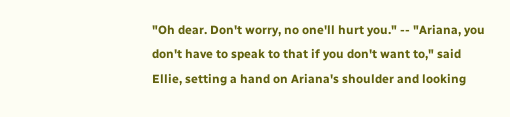"Oh dear. Don't worry, no one'll hurt you." -- "Ariana, you don't have to speak to that if you don't want to," said Ellie, setting a hand on Ariana's shoulder and looking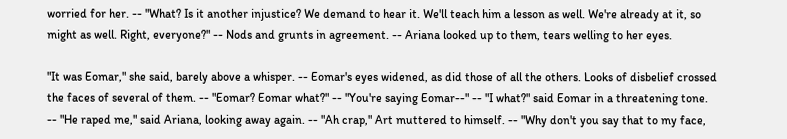worried for her. -- "What? Is it another injustice? We demand to hear it. We'll teach him a lesson as well. We're already at it, so might as well. Right, everyone?" -- Nods and grunts in agreement. -- Ariana looked up to them, tears welling to her eyes.

"It was Eomar," she said, barely above a whisper. -- Eomar's eyes widened, as did those of all the others. Looks of disbelief crossed the faces of several of them. -- "Eomar? Eomar what?" -- "You're saying Eomar--" -- "I what?" said Eomar in a threatening tone. -- "He raped me," said Ariana, looking away again. -- "Ah crap," Art muttered to himself. -- "Why don't you say that to my face,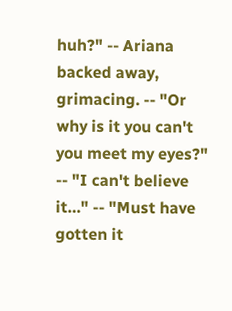huh?" -- Ariana backed away, grimacing. -- "Or why is it you can't you meet my eyes?" -- "I can't believe it…" -- "Must have gotten it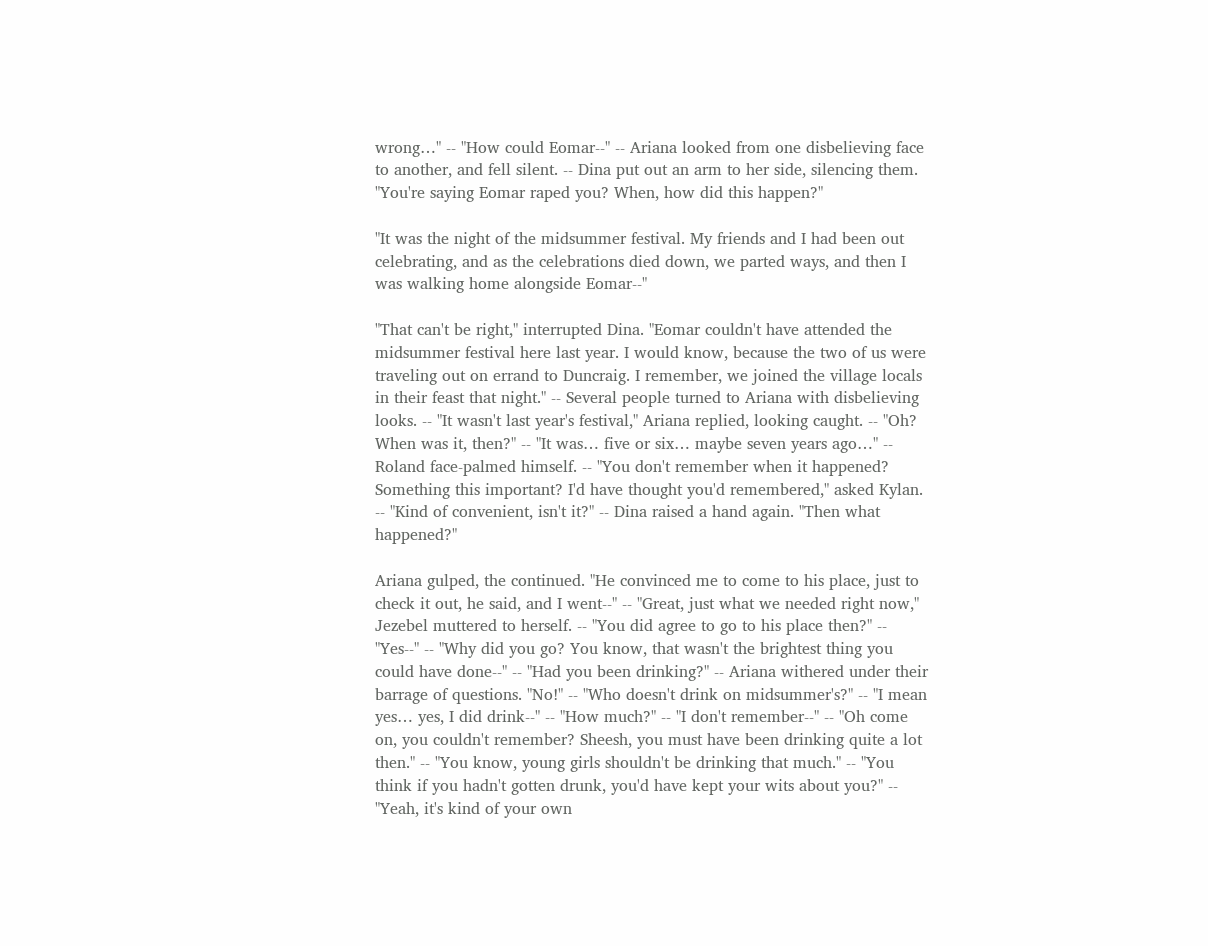wrong…" -- "How could Eomar--" -- Ariana looked from one disbelieving face to another, and fell silent. -- Dina put out an arm to her side, silencing them. "You're saying Eomar raped you? When, how did this happen?"

"It was the night of the midsummer festival. My friends and I had been out celebrating, and as the celebrations died down, we parted ways, and then I was walking home alongside Eomar--"

"That can't be right," interrupted Dina. "Eomar couldn't have attended the midsummer festival here last year. I would know, because the two of us were traveling out on errand to Duncraig. I remember, we joined the village locals in their feast that night." -- Several people turned to Ariana with disbelieving looks. -- "It wasn't last year's festival," Ariana replied, looking caught. -- "Oh? When was it, then?" -- "It was… five or six… maybe seven years ago…" -- Roland face-palmed himself. -- "You don't remember when it happened? Something this important? I'd have thought you'd remembered," asked Kylan. -- "Kind of convenient, isn't it?" -- Dina raised a hand again. "Then what happened?"

Ariana gulped, the continued. "He convinced me to come to his place, just to check it out, he said, and I went--" -- "Great, just what we needed right now," Jezebel muttered to herself. -- "You did agree to go to his place then?" -- "Yes--" -- "Why did you go? You know, that wasn't the brightest thing you could have done--" -- "Had you been drinking?" -- Ariana withered under their barrage of questions. "No!" -- "Who doesn't drink on midsummer's?" -- "I mean yes… yes, I did drink--" -- "How much?" -- "I don't remember--" -- "Oh come on, you couldn't remember? Sheesh, you must have been drinking quite a lot then." -- "You know, young girls shouldn't be drinking that much." -- "You think if you hadn't gotten drunk, you'd have kept your wits about you?" -- "Yeah, it's kind of your own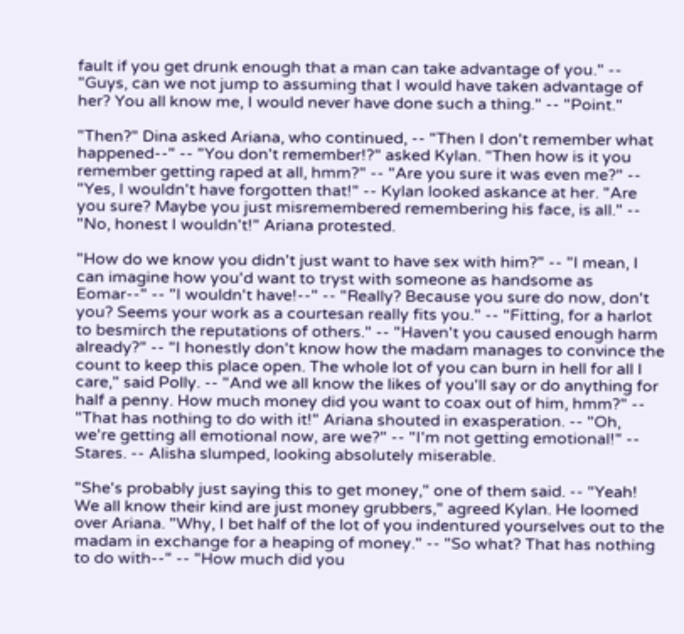fault if you get drunk enough that a man can take advantage of you." -- "Guys, can we not jump to assuming that I would have taken advantage of her? You all know me, I would never have done such a thing." -- "Point."

"Then?" Dina asked Ariana, who continued, -- "Then I don't remember what happened--" -- "You don't remember!?" asked Kylan. "Then how is it you remember getting raped at all, hmm?" -- "Are you sure it was even me?" -- "Yes, I wouldn't have forgotten that!" -- Kylan looked askance at her. "Are you sure? Maybe you just misremembered remembering his face, is all." -- "No, honest I wouldn't!" Ariana protested.

"How do we know you didn't just want to have sex with him?" -- "I mean, I can imagine how you'd want to tryst with someone as handsome as Eomar--" -- "I wouldn't have!--" -- "Really? Because you sure do now, don't you? Seems your work as a courtesan really fits you." -- "Fitting, for a harlot to besmirch the reputations of others." -- "Haven't you caused enough harm already?" -- "I honestly don't know how the madam manages to convince the count to keep this place open. The whole lot of you can burn in hell for all I care," said Polly. -- "And we all know the likes of you'll say or do anything for half a penny. How much money did you want to coax out of him, hmm?" -- "That has nothing to do with it!" Ariana shouted in exasperation. -- "Oh, we're getting all emotional now, are we?" -- "I'm not getting emotional!" -- Stares. -- Alisha slumped, looking absolutely miserable.

"She's probably just saying this to get money," one of them said. -- "Yeah! We all know their kind are just money grubbers," agreed Kylan. He loomed over Ariana. "Why, I bet half of the lot of you indentured yourselves out to the madam in exchange for a heaping of money." -- "So what? That has nothing to do with--" -- "How much did you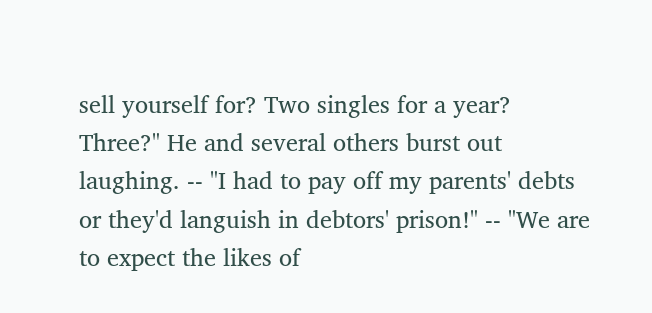sell yourself for? Two singles for a year? Three?" He and several others burst out laughing. -- "I had to pay off my parents' debts or they'd languish in debtors' prison!" -- "We are to expect the likes of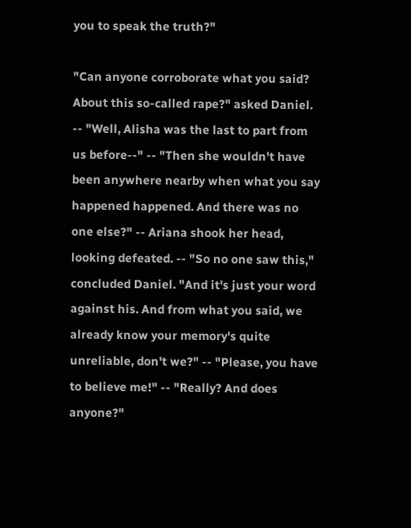you to speak the truth?"

"Can anyone corroborate what you said? About this so-called rape?" asked Daniel. -- "Well, Alisha was the last to part from us before--" -- "Then she wouldn't have been anywhere nearby when what you say happened happened. And there was no one else?" -- Ariana shook her head, looking defeated. -- "So no one saw this," concluded Daniel. "And it's just your word against his. And from what you said, we already know your memory's quite unreliable, don't we?" -- "Please, you have to believe me!" -- "Really? And does anyone?"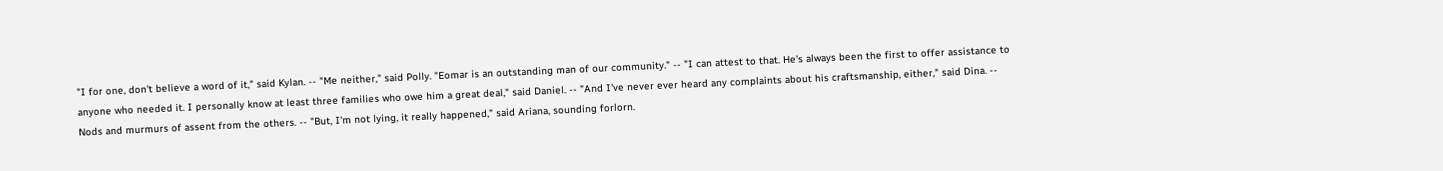"I for one, don't believe a word of it," said Kylan. -- "Me neither," said Polly. "Eomar is an outstanding man of our community." -- "I can attest to that. He's always been the first to offer assistance to anyone who needed it. I personally know at least three families who owe him a great deal," said Daniel. -- "And I've never ever heard any complaints about his craftsmanship, either," said Dina. -- Nods and murmurs of assent from the others. -- "But, I'm not lying, it really happened," said Ariana, sounding forlorn.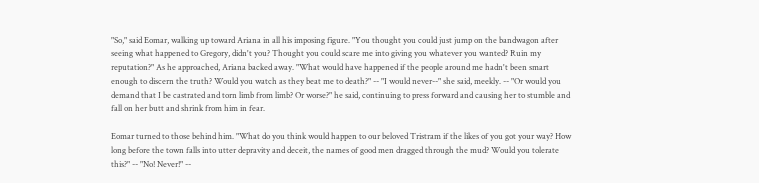"So," said Eomar, walking up toward Ariana in all his imposing figure. "You thought you could just jump on the bandwagon after seeing what happened to Gregory, didn't you? Thought you could scare me into giving you whatever you wanted? Ruin my reputation?" As he approached, Ariana backed away. "What would have happened if the people around me hadn't been smart enough to discern the truth? Would you watch as they beat me to death?" -- "I would never--" she said, meekly. -- "Or would you demand that I be castrated and torn limb from limb? Or worse?" he said, continuing to press forward and causing her to stumble and fall on her butt and shrink from him in fear.

Eomar turned to those behind him. "What do you think would happen to our beloved Tristram if the likes of you got your way? How long before the town falls into utter depravity and deceit, the names of good men dragged through the mud? Would you tolerate this?" -- "No! Never!" --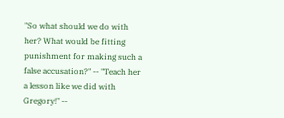"So what should we do with her? What would be fitting punishment for making such a false accusation?" -- "Teach her a lesson like we did with Gregory!" --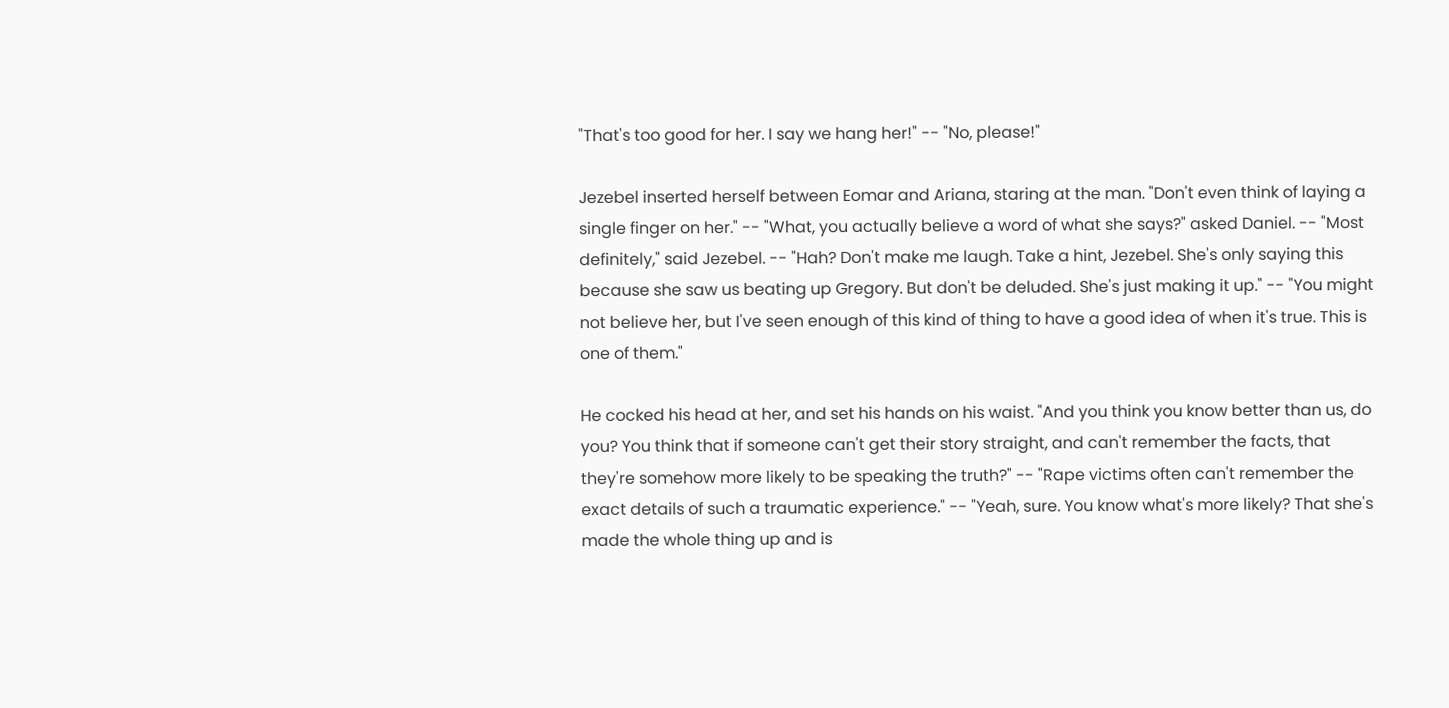"That's too good for her. I say we hang her!" -- "No, please!"

Jezebel inserted herself between Eomar and Ariana, staring at the man. "Don't even think of laying a single finger on her." -- "What, you actually believe a word of what she says?" asked Daniel. -- "Most definitely," said Jezebel. -- "Hah? Don't make me laugh. Take a hint, Jezebel. She's only saying this because she saw us beating up Gregory. But don't be deluded. She's just making it up." -- "You might not believe her, but I've seen enough of this kind of thing to have a good idea of when it's true. This is one of them."

He cocked his head at her, and set his hands on his waist. "And you think you know better than us, do you? You think that if someone can't get their story straight, and can't remember the facts, that they're somehow more likely to be speaking the truth?" -- "Rape victims often can't remember the exact details of such a traumatic experience." -- "Yeah, sure. You know what's more likely? That she's made the whole thing up and is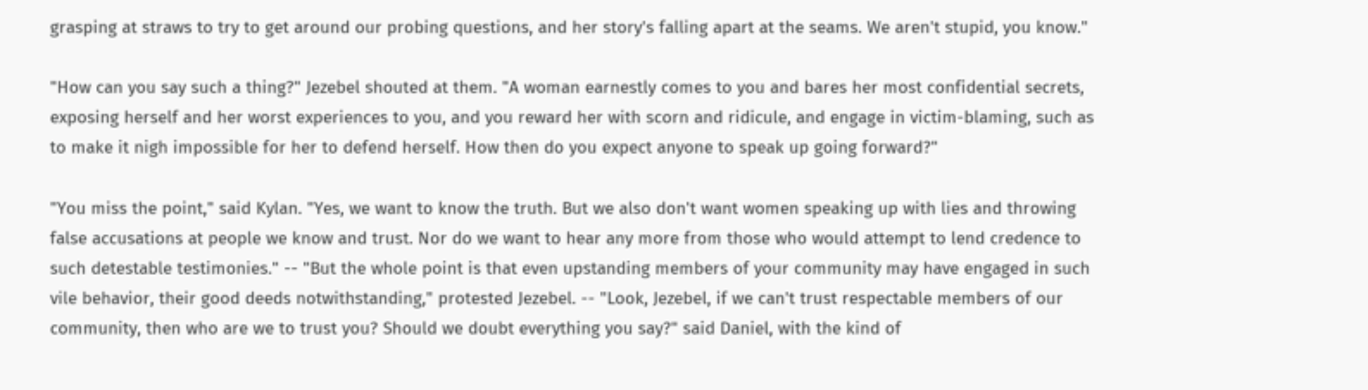grasping at straws to try to get around our probing questions, and her story's falling apart at the seams. We aren't stupid, you know."

"How can you say such a thing?" Jezebel shouted at them. "A woman earnestly comes to you and bares her most confidential secrets, exposing herself and her worst experiences to you, and you reward her with scorn and ridicule, and engage in victim-blaming, such as to make it nigh impossible for her to defend herself. How then do you expect anyone to speak up going forward?"

"You miss the point," said Kylan. "Yes, we want to know the truth. But we also don't want women speaking up with lies and throwing false accusations at people we know and trust. Nor do we want to hear any more from those who would attempt to lend credence to such detestable testimonies." -- "But the whole point is that even upstanding members of your community may have engaged in such vile behavior, their good deeds notwithstanding," protested Jezebel. -- "Look, Jezebel, if we can't trust respectable members of our community, then who are we to trust you? Should we doubt everything you say?" said Daniel, with the kind of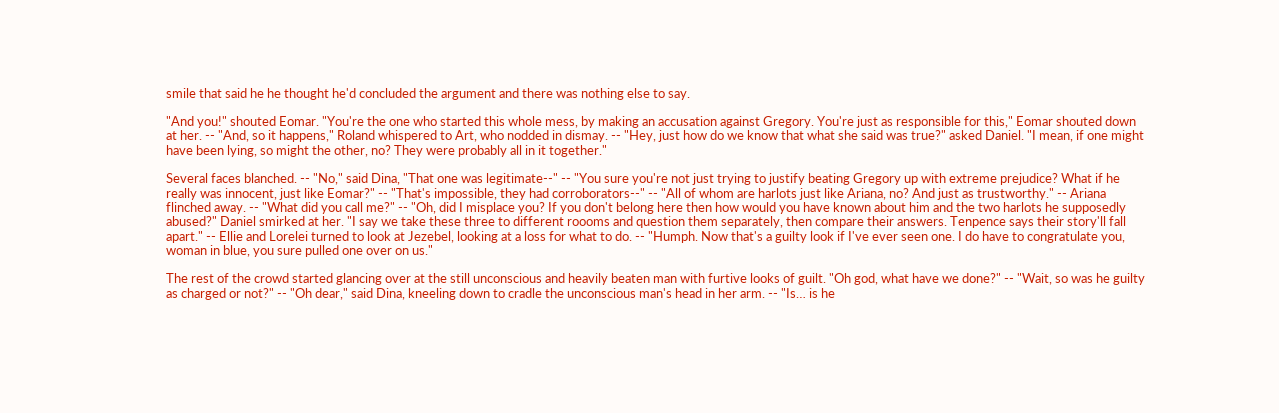smile that said he he thought he'd concluded the argument and there was nothing else to say.

"And you!" shouted Eomar. "You're the one who started this whole mess, by making an accusation against Gregory. You're just as responsible for this," Eomar shouted down at her. -- "And, so it happens," Roland whispered to Art, who nodded in dismay. -- "Hey, just how do we know that what she said was true?" asked Daniel. "I mean, if one might have been lying, so might the other, no? They were probably all in it together."

Several faces blanched. -- "No," said Dina, "That one was legitimate--" -- "You sure you're not just trying to justify beating Gregory up with extreme prejudice? What if he really was innocent, just like Eomar?" -- "That's impossible, they had corroborators--" -- "All of whom are harlots just like Ariana, no? And just as trustworthy." -- Ariana flinched away. -- "What did you call me?" -- "Oh, did I misplace you? If you don't belong here then how would you have known about him and the two harlots he supposedly abused?" Daniel smirked at her. "I say we take these three to different roooms and question them separately, then compare their answers. Tenpence says their story'll fall apart." -- Ellie and Lorelei turned to look at Jezebel, looking at a loss for what to do. -- "Humph. Now that's a guilty look if I've ever seen one. I do have to congratulate you, woman in blue, you sure pulled one over on us."

The rest of the crowd started glancing over at the still unconscious and heavily beaten man with furtive looks of guilt. "Oh god, what have we done?" -- "Wait, so was he guilty as charged or not?" -- "Oh dear," said Dina, kneeling down to cradle the unconscious man's head in her arm. -- "Is… is he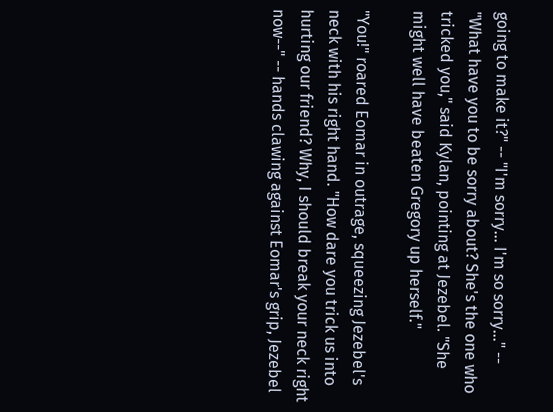going to make it?" -- "I'm sorry… I'm so sorry…" -- "What have you to be sorry about? She's the one who tricked you," said Kylan, pointing at Jezebel. "She might well have beaten Gregory up herself."

"You!" roared Eomar in outrage, squeezing Jezebel's neck with his right hand. "How dare you trick us into hurting our friend? Why, I should break your neck right now--" -- hands clawing against Eomar's grip, Jezebel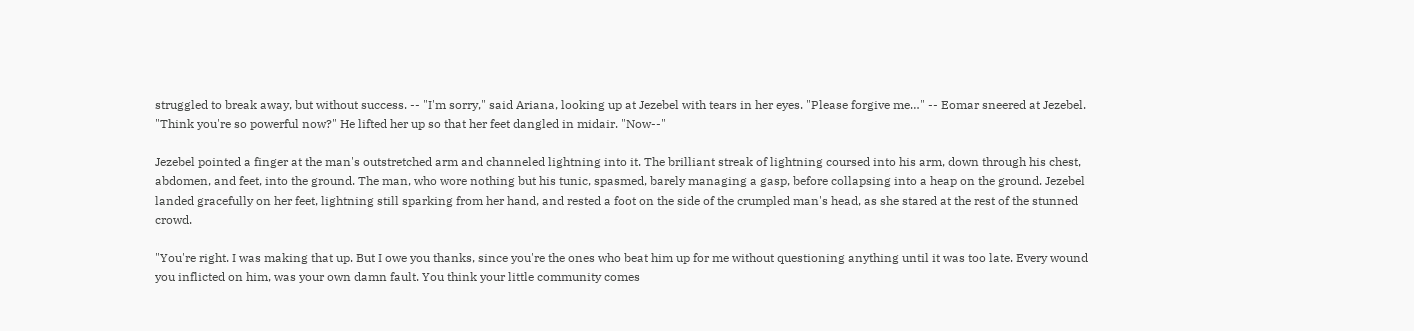struggled to break away, but without success. -- "I'm sorry," said Ariana, looking up at Jezebel with tears in her eyes. "Please forgive me…" -- Eomar sneered at Jezebel. "Think you're so powerful now?" He lifted her up so that her feet dangled in midair. "Now--"

Jezebel pointed a finger at the man's outstretched arm and channeled lightning into it. The brilliant streak of lightning coursed into his arm, down through his chest, abdomen, and feet, into the ground. The man, who wore nothing but his tunic, spasmed, barely managing a gasp, before collapsing into a heap on the ground. Jezebel landed gracefully on her feet, lightning still sparking from her hand, and rested a foot on the side of the crumpled man's head, as she stared at the rest of the stunned crowd.

"You're right. I was making that up. But I owe you thanks, since you're the ones who beat him up for me without questioning anything until it was too late. Every wound you inflicted on him, was your own damn fault. You think your little community comes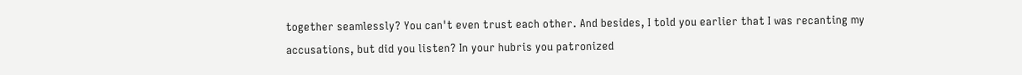together seamlessly? You can't even trust each other. And besides, I told you earlier that I was recanting my accusations, but did you listen? In your hubris you patronized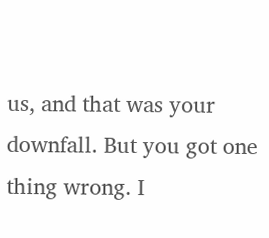us, and that was your downfall. But you got one thing wrong. I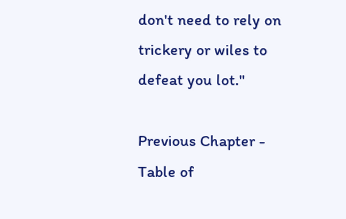don't need to rely on trickery or wiles to defeat you lot."

Previous Chapter - Table of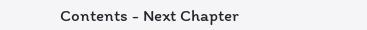Contents - Next Chapter